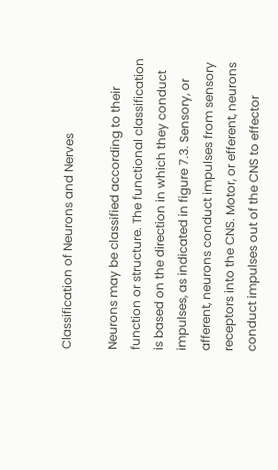Classification of Neurons and Nerves

Neurons may be classified according to their function or structure. The functional classification is based on the direction in which they conduct impulses, as indicated in figure 7.3. Sensory, or afferent, neurons conduct impulses from sensory receptors into the CNS. Motor, or efferent, neurons conduct impulses out of the CNS to effector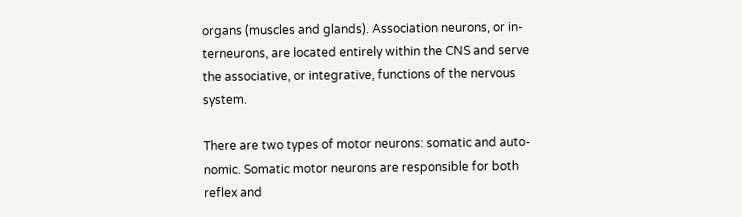organs (muscles and glands). Association neurons, or in-terneurons, are located entirely within the CNS and serve the associative, or integrative, functions of the nervous system.

There are two types of motor neurons: somatic and auto-nomic. Somatic motor neurons are responsible for both reflex and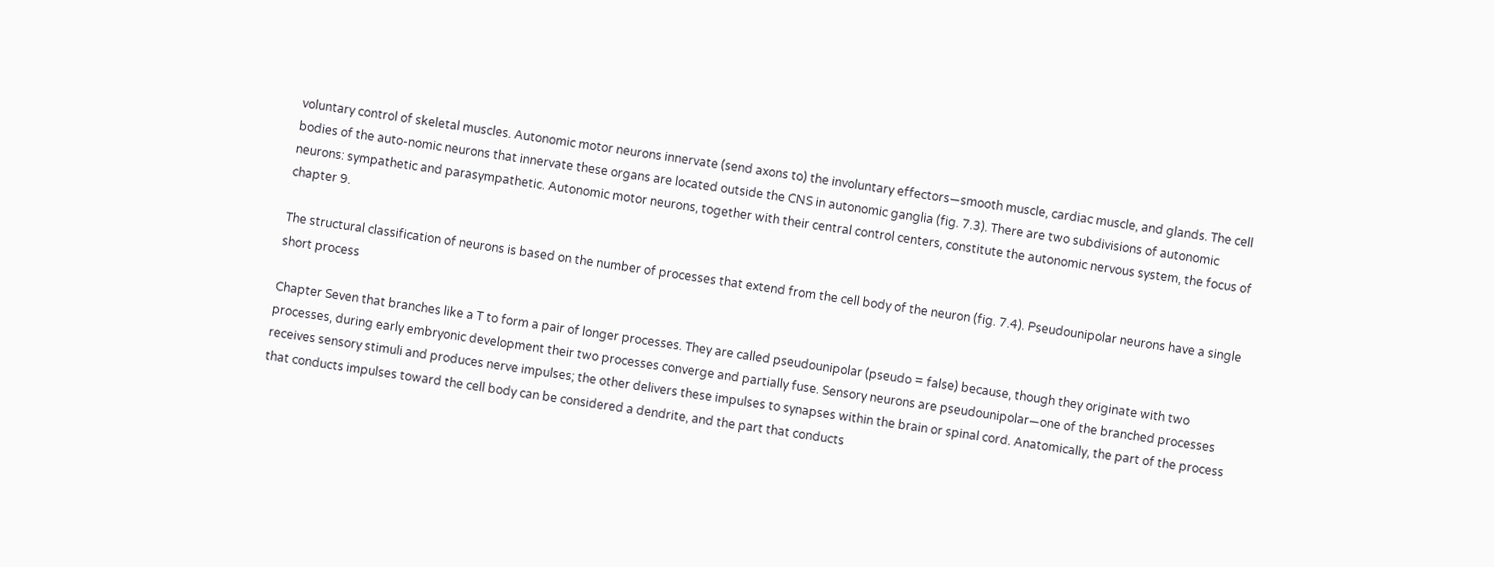voluntary control of skeletal muscles. Autonomic motor neurons innervate (send axons to) the involuntary effectors—smooth muscle, cardiac muscle, and glands. The cell bodies of the auto-nomic neurons that innervate these organs are located outside the CNS in autonomic ganglia (fig. 7.3). There are two subdivisions of autonomic neurons: sympathetic and parasympathetic. Autonomic motor neurons, together with their central control centers, constitute the autonomic nervous system, the focus of chapter 9.

The structural classification of neurons is based on the number of processes that extend from the cell body of the neuron (fig. 7.4). Pseudounipolar neurons have a single short process

Chapter Seven that branches like a T to form a pair of longer processes. They are called pseudounipolar (pseudo = false) because, though they originate with two processes, during early embryonic development their two processes converge and partially fuse. Sensory neurons are pseudounipolar—one of the branched processes receives sensory stimuli and produces nerve impulses; the other delivers these impulses to synapses within the brain or spinal cord. Anatomically, the part of the process that conducts impulses toward the cell body can be considered a dendrite, and the part that conducts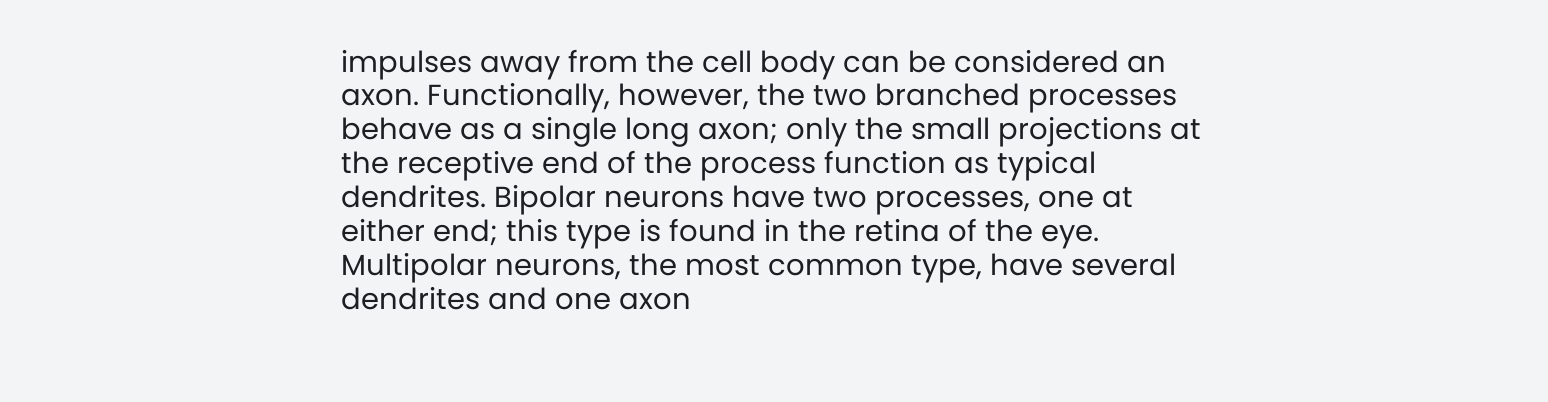impulses away from the cell body can be considered an axon. Functionally, however, the two branched processes behave as a single long axon; only the small projections at the receptive end of the process function as typical dendrites. Bipolar neurons have two processes, one at either end; this type is found in the retina of the eye. Multipolar neurons, the most common type, have several dendrites and one axon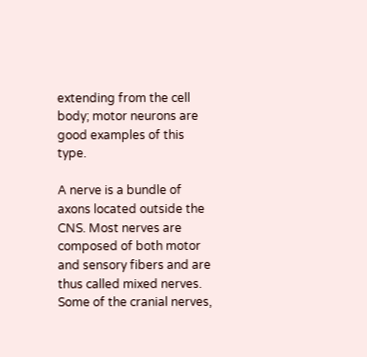extending from the cell body; motor neurons are good examples of this type.

A nerve is a bundle of axons located outside the CNS. Most nerves are composed of both motor and sensory fibers and are thus called mixed nerves. Some of the cranial nerves,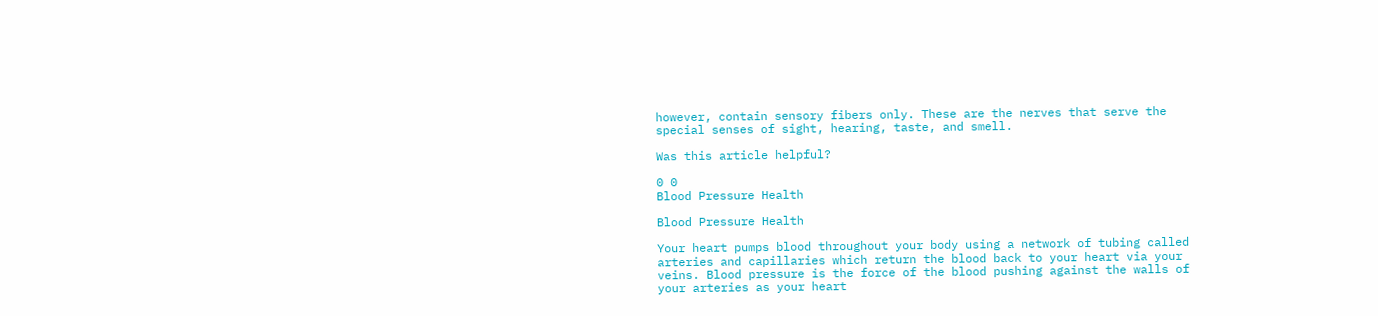however, contain sensory fibers only. These are the nerves that serve the special senses of sight, hearing, taste, and smell.

Was this article helpful?

0 0
Blood Pressure Health

Blood Pressure Health

Your heart pumps blood throughout your body using a network of tubing called arteries and capillaries which return the blood back to your heart via your veins. Blood pressure is the force of the blood pushing against the walls of your arteries as your heart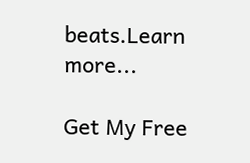beats.Learn more...

Get My Free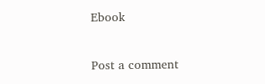Ebook

Post a comment